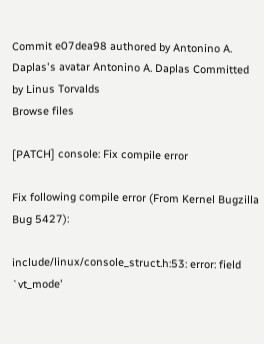Commit e07dea98 authored by Antonino A. Daplas's avatar Antonino A. Daplas Committed by Linus Torvalds
Browse files

[PATCH] console: Fix compile error

Fix following compile error (From Kernel Bugzilla Bug 5427):

include/linux/console_struct.h:53: error: field `vt_mode'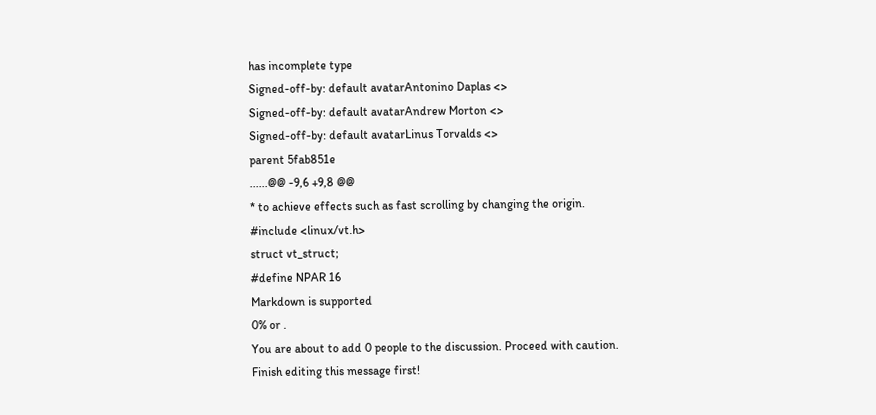has incomplete type
Signed-off-by: default avatarAntonino Daplas <>
Signed-off-by: default avatarAndrew Morton <>
Signed-off-by: default avatarLinus Torvalds <>
parent 5fab851e
......@@ -9,6 +9,8 @@
* to achieve effects such as fast scrolling by changing the origin.
#include <linux/vt.h>
struct vt_struct;
#define NPAR 16
Markdown is supported
0% or .
You are about to add 0 people to the discussion. Proceed with caution.
Finish editing this message first!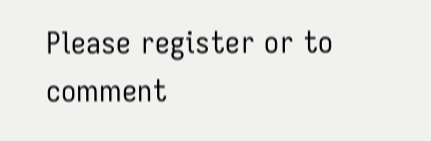Please register or to comment